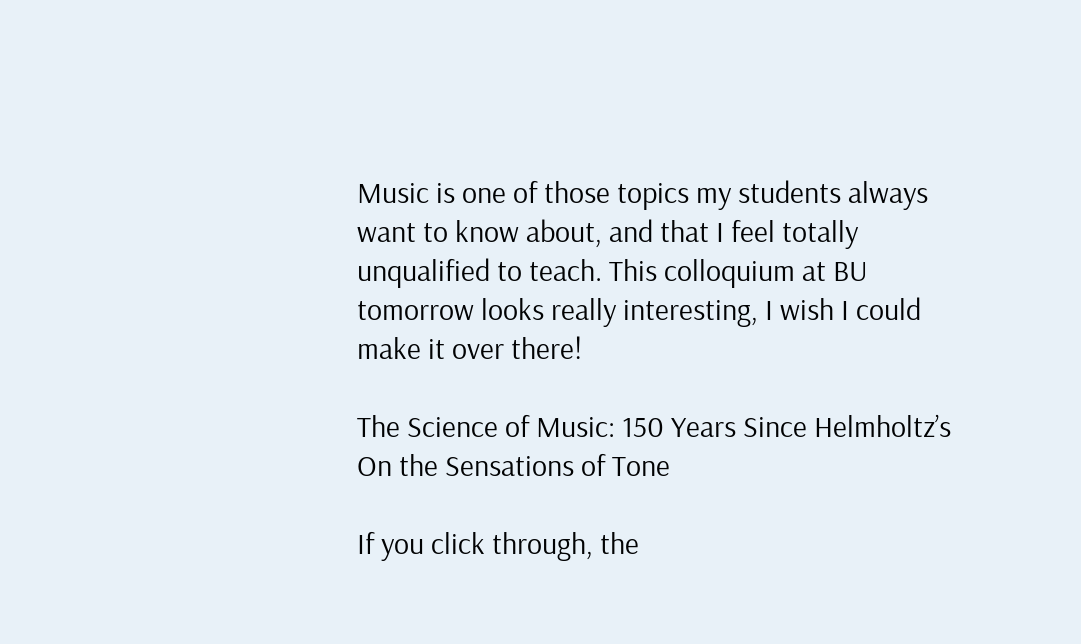Music is one of those topics my students always want to know about, and that I feel totally unqualified to teach. This colloquium at BU tomorrow looks really interesting, I wish I could make it over there!

The Science of Music: 150 Years Since Helmholtz’s On the Sensations of Tone

If you click through, the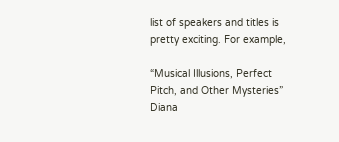list of speakers and titles is pretty exciting. For example,

“Musical Illusions, Perfect Pitch, and Other Mysteries”
Diana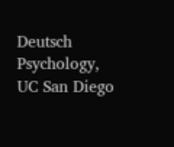Deutsch
Psychology, UC San Diego